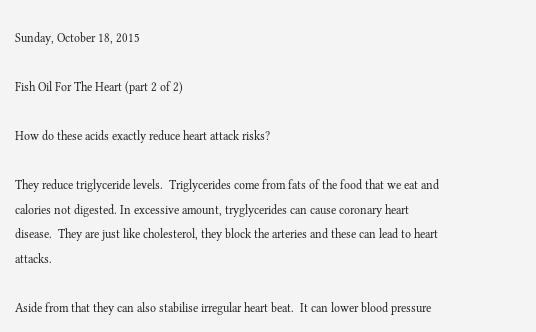Sunday, October 18, 2015

Fish Oil For The Heart (part 2 of 2)

How do these acids exactly reduce heart attack risks?

They reduce triglyceride levels.  Triglycerides come from fats of the food that we eat and calories not digested. In excessive amount, tryglycerides can cause coronary heart disease.  They are just like cholesterol, they block the arteries and these can lead to heart attacks.

Aside from that they can also stabilise irregular heart beat.  It can lower blood pressure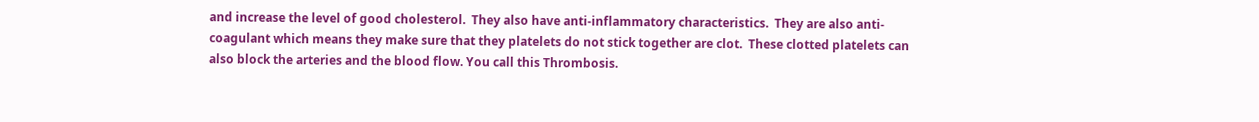and increase the level of good cholesterol.  They also have anti-inflammatory characteristics.  They are also anti-coagulant which means they make sure that they platelets do not stick together are clot.  These clotted platelets can also block the arteries and the blood flow. You call this Thrombosis.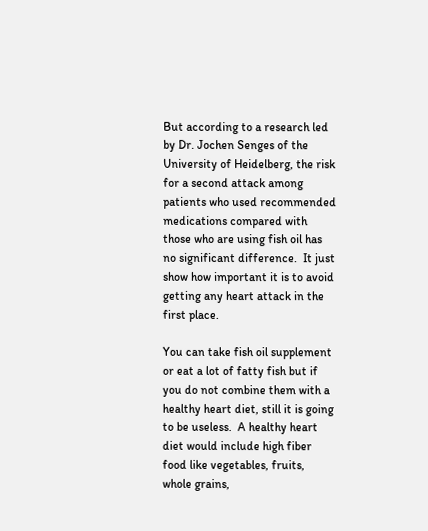But according to a research led by Dr. Jochen Senges of the University of Heidelberg, the risk for a second attack among patients who used recommended medications compared with those who are using fish oil has no significant difference.  It just show how important it is to avoid getting any heart attack in the first place.

You can take fish oil supplement or eat a lot of fatty fish but if you do not combine them with a healthy heart diet, still it is going to be useless.  A healthy heart diet would include high fiber food like vegetables, fruits, whole grains,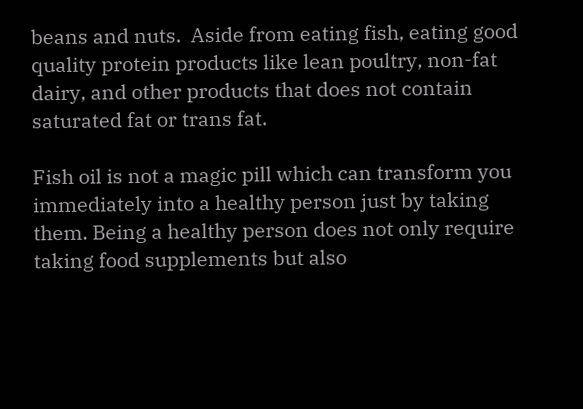beans and nuts.  Aside from eating fish, eating good quality protein products like lean poultry, non-fat dairy, and other products that does not contain saturated fat or trans fat.

Fish oil is not a magic pill which can transform you immediately into a healthy person just by taking them. Being a healthy person does not only require taking food supplements but also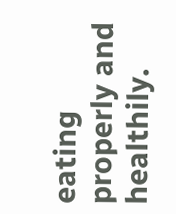eating properly and healthily.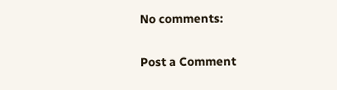No comments:

Post a Comment